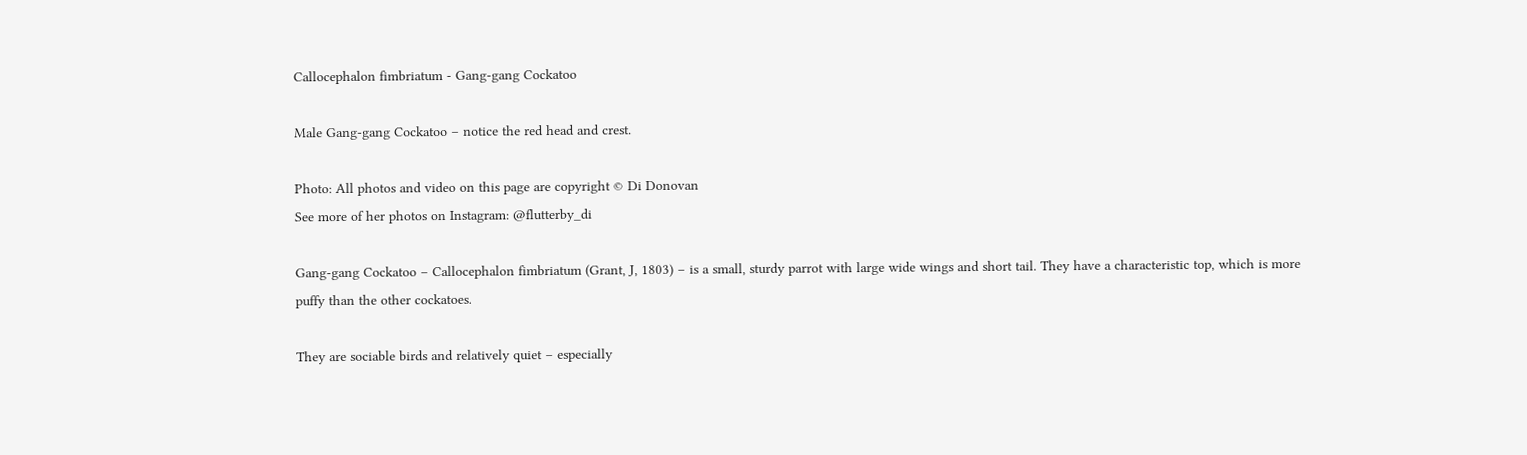Callocephalon fimbriatum - Gang-gang Cockatoo

Male Gang-gang Cockatoo – notice the red head and crest.

Photo: All photos and video on this page are copyright © Di Donovan
See more of her photos on Instagram: @flutterby_di

Gang-gang Cockatoo – Callocephalon fimbriatum (Grant, J, 1803) – is a small, sturdy parrot with large wide wings and short tail. They have a characteristic top, which is more puffy than the other cockatoes.

They are sociable birds and relatively quiet – especially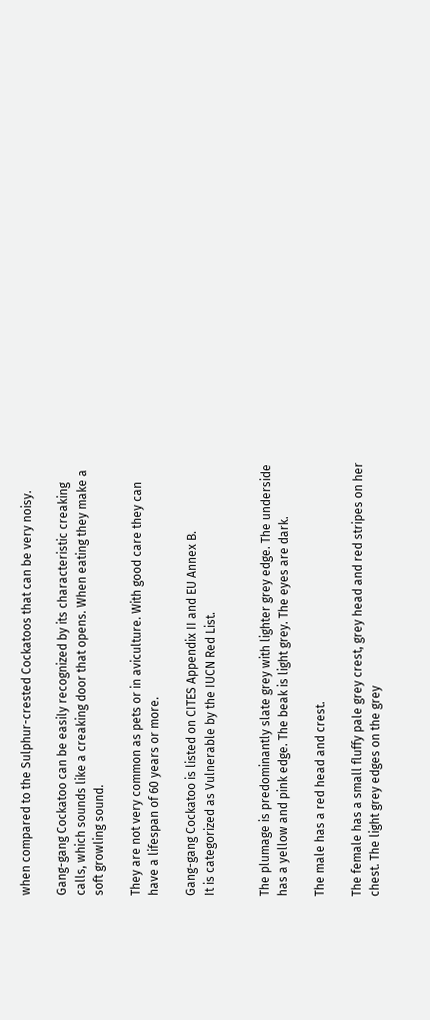when compared to the Sulphur-crested Cockatoos that can be very noisy.

Gang-gang Cockatoo can be easily recognized by its characteristic creaking calls, which sounds like a creaking door that opens. When eating they make a soft growling sound.

They are not very common as pets or in aviculture. With good care they can have a lifespan of 60 years or more.

Gang-gang Cockatoo is listed on CITES Appendix II and EU Annex B.
It is categorized as Vulnerable by the IUCN Red List.


The plumage is predominantly slate grey with lighter grey edge. The underside has a yellow and pink edge. The beak is light grey. The eyes are dark.

The male has a red head and crest.

The female has a small fluffy pale grey crest, grey head and red stripes on her chest. The light grey edges on the grey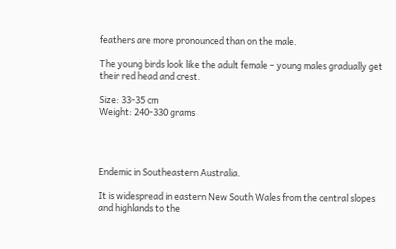feathers are more pronounced than on the male.

The young birds look like the adult female – young males gradually get their red head and crest.

Size: 33-35 cm
Weight: 240-330 grams




Endemic in Southeastern Australia.

It is widespread in eastern New South Wales from the central slopes and highlands to the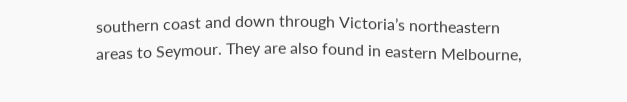southern coast and down through Victoria’s northeastern areas to Seymour. They are also found in eastern Melbourne,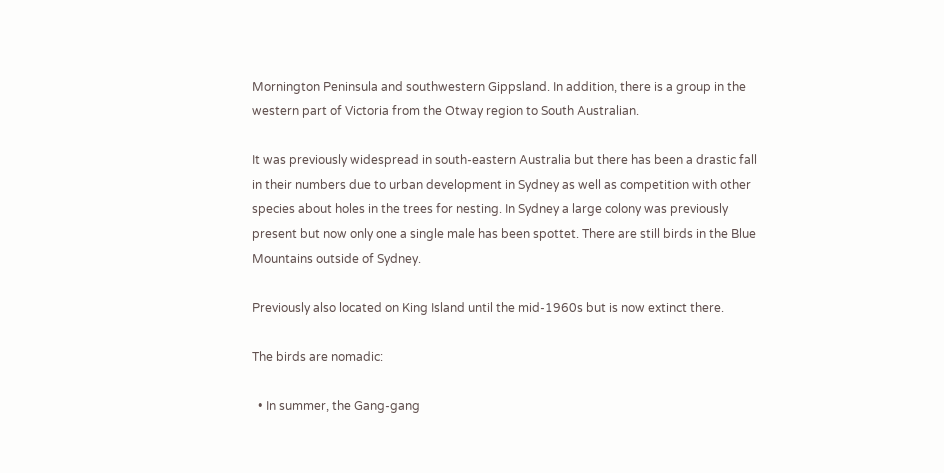Mornington Peninsula and southwestern Gippsland. In addition, there is a group in the western part of Victoria from the Otway region to South Australian.

It was previously widespread in south-eastern Australia but there has been a drastic fall in their numbers due to urban development in Sydney as well as competition with other species about holes in the trees for nesting. In Sydney a large colony was previously present but now only one a single male has been spottet. There are still birds in the Blue Mountains outside of Sydney.

Previously also located on King Island until the mid-1960s but is now extinct there.

The birds are nomadic:

  • In summer, the Gang-gang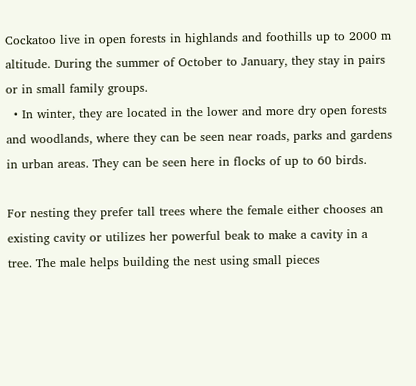Cockatoo live in open forests in highlands and foothills up to 2000 m altitude. During the summer of October to January, they stay in pairs or in small family groups.
  • In winter, they are located in the lower and more dry open forests and woodlands, where they can be seen near roads, parks and gardens in urban areas. They can be seen here in flocks of up to 60 birds.

For nesting they prefer tall trees where the female either chooses an existing cavity or utilizes her powerful beak to make a cavity in a tree. The male helps building the nest using small pieces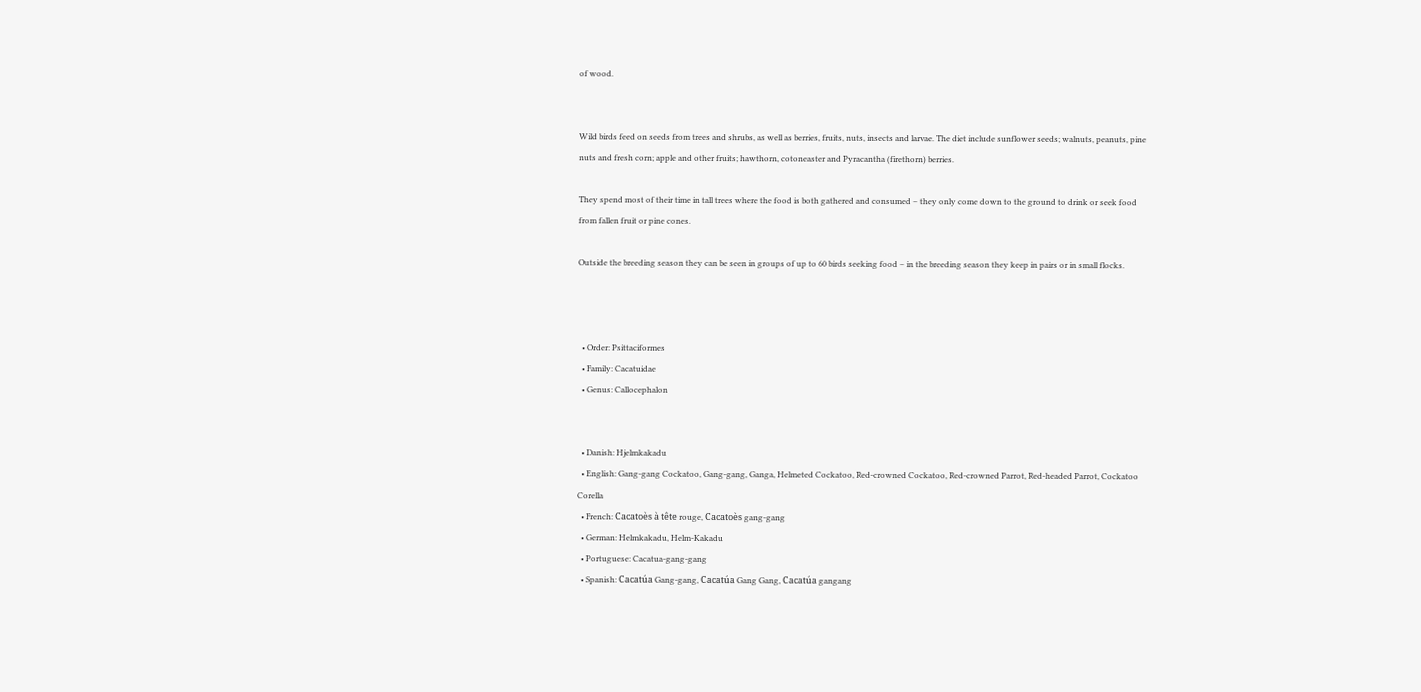of wood.


Wild birds feed on seeds from trees and shrubs, as well as berries, fruits, nuts, insects and larvae. The diet include sunflower seeds; walnuts, peanuts, pine nuts and fresh corn; apple and other fruits; hawthorn, cotoneaster and Pyracantha (firethorn) berries.

They spend most of their time in tall trees where the food is both gathered and consumed – they only come down to the ground to drink or seek food from fallen fruit or pine cones.

Outside the breeding season they can be seen in groups of up to 60 birds seeking food – in the breeding season they keep in pairs or in small flocks.



  • Order: Psittaciformes
  • Family: Cacatuidae
  • Genus: Callocephalon


  • Danish: Hjelmkakadu
  • English: Gang-gang Cockatoo, Gang-gang, Ganga, Helmeted Cockatoo, Red-crowned Cockatoo, Red-crowned Parrot, Red-headed Parrot, Cockatoo Corella
  • French: Cacatoès à tête rouge, Cacatoès gang-gang
  • German: Helmkakadu, Helm-Kakadu
  • Portuguese: Cacatua-gang-gang
  • Spanish: Cacatúa Gang-gang, Cacatúa Gang Gang, Cacatúa gangang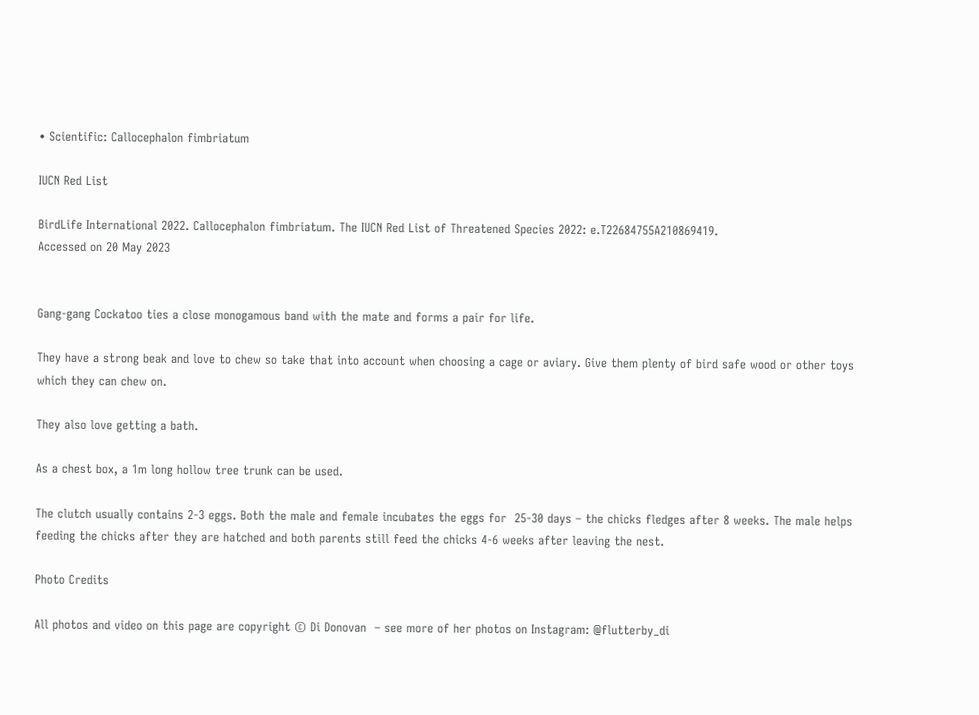• Scientific: Callocephalon fimbriatum

IUCN Red List

BirdLife International 2022. Callocephalon fimbriatum. The IUCN Red List of Threatened Species 2022: e.T22684755A210869419.
Accessed on 20 May 2023


Gang-gang Cockatoo ties a close monogamous band with the mate and forms a pair for life.

They have a strong beak and love to chew so take that into account when choosing a cage or aviary. Give them plenty of bird safe wood or other toys which they can chew on.

They also love getting a bath.

As a chest box, a 1m long hollow tree trunk can be used.

The clutch usually contains 2-3 eggs. Both the male and female incubates the eggs for  25-30 days – the chicks fledges after 8 weeks. The male helps feeding the chicks after they are hatched and both parents still feed the chicks 4-6 weeks after leaving the nest.

Photo Credits

All photos and video on this page are copyright © Di Donovan  – see more of her photos on Instagram: @flutterby_di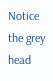Notice the grey head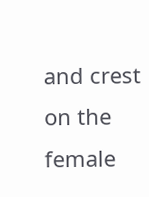and crest on the female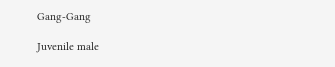Gang-Gang

Juvenile male